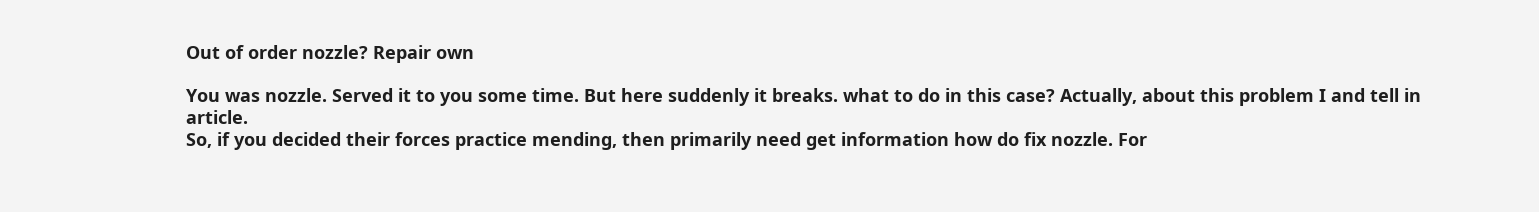Out of order nozzle? Repair own

You was nozzle. Served it to you some time. But here suddenly it breaks. what to do in this case? Actually, about this problem I and tell in article.
So, if you decided their forces practice mending, then primarily need get information how do fix nozzle. For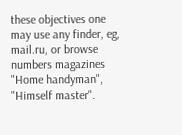these objectives one may use any finder, eg, mail.ru, or browse numbers magazines "Home handyman", "Himself master".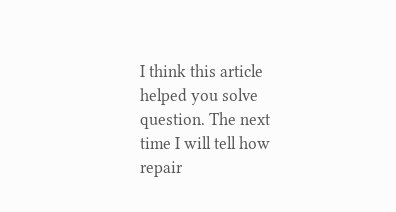I think this article helped you solve question. The next time I will tell how repair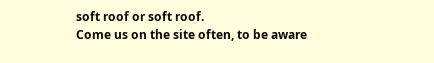soft roof or soft roof.
Come us on the site often, to be aware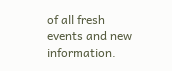of all fresh events and new information.